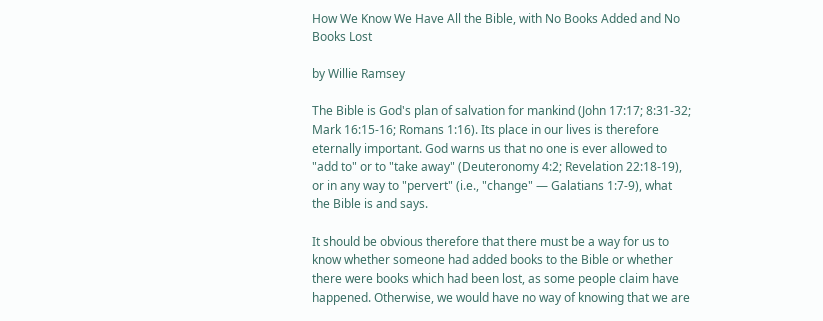How We Know We Have All the Bible, with No Books Added and No Books Lost

by Willie Ramsey

The Bible is God's plan of salvation for mankind (John 17:17; 8:31-32; Mark 16:15-16; Romans 1:16). Its place in our lives is therefore eternally important. God warns us that no one is ever allowed to "add to" or to "take away" (Deuteronomy 4:2; Revelation 22:18-19), or in any way to "pervert" (i.e., "change" — Galatians 1:7-9), what the Bible is and says.

It should be obvious therefore that there must be a way for us to know whether someone had added books to the Bible or whether there were books which had been lost, as some people claim have happened. Otherwise, we would have no way of knowing that we are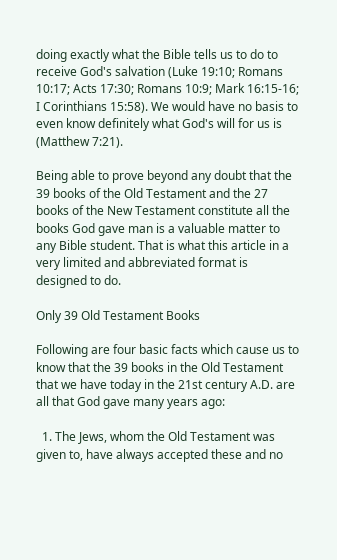doing exactly what the Bible tells us to do to receive God's salvation (Luke 19:10; Romans 10:17; Acts 17:30; Romans 10:9; Mark 16:15-16; I Corinthians 15:58). We would have no basis to even know definitely what God's will for us is (Matthew 7:21).

Being able to prove beyond any doubt that the 39 books of the Old Testament and the 27 books of the New Testament constitute all the books God gave man is a valuable matter to any Bible student. That is what this article in a very limited and abbreviated format is designed to do.

Only 39 Old Testament Books

Following are four basic facts which cause us to know that the 39 books in the Old Testament that we have today in the 21st century A.D. are all that God gave many years ago:

  1. The Jews, whom the Old Testament was given to, have always accepted these and no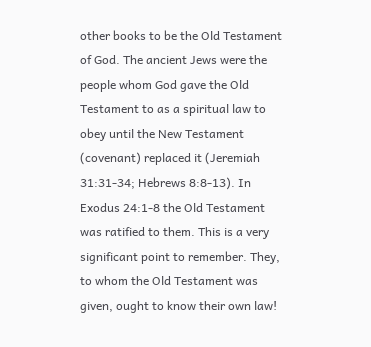other books to be the Old Testament of God. The ancient Jews were the people whom God gave the Old Testament to as a spiritual law to obey until the New Testament (covenant) replaced it (Jeremiah 31:31-34; Hebrews 8:8-13). In Exodus 24:1-8 the Old Testament was ratified to them. This is a very significant point to remember. They, to whom the Old Testament was given, ought to know their own law!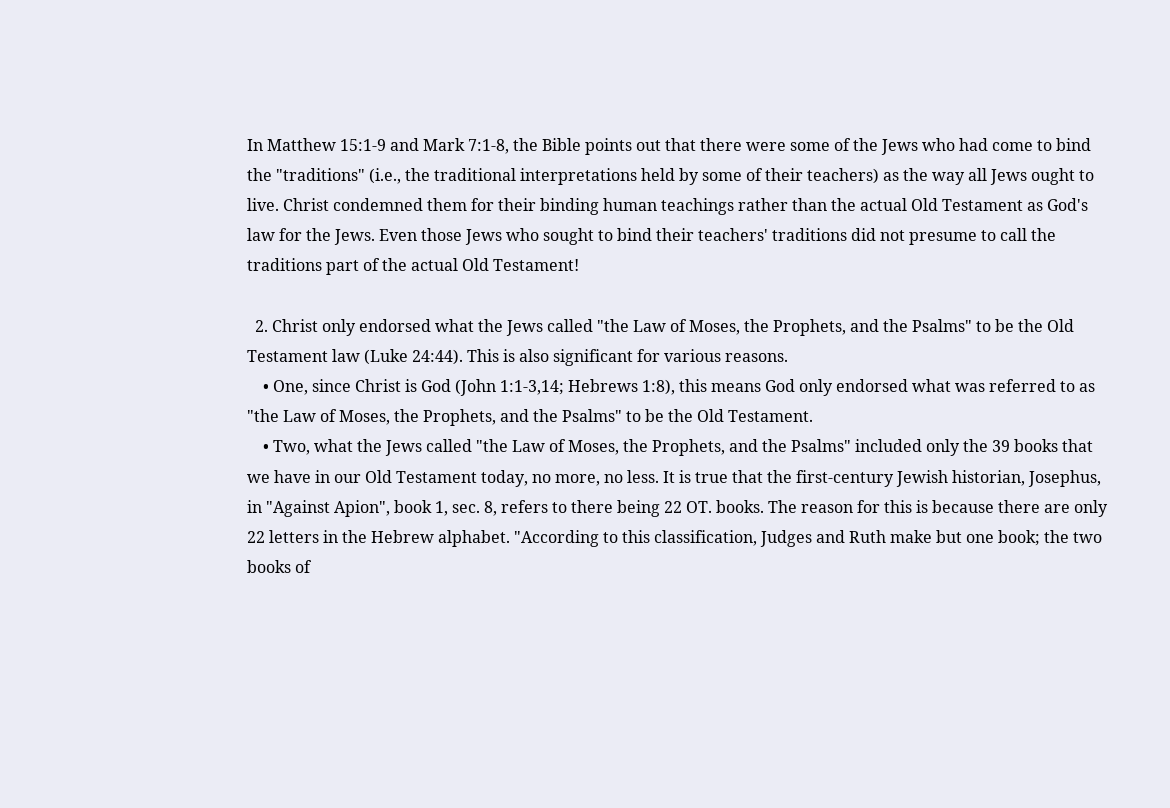In Matthew 15:1-9 and Mark 7:1-8, the Bible points out that there were some of the Jews who had come to bind the "traditions" (i.e., the traditional interpretations held by some of their teachers) as the way all Jews ought to live. Christ condemned them for their binding human teachings rather than the actual Old Testament as God's law for the Jews. Even those Jews who sought to bind their teachers' traditions did not presume to call the traditions part of the actual Old Testament!

  2. Christ only endorsed what the Jews called "the Law of Moses, the Prophets, and the Psalms" to be the Old Testament law (Luke 24:44). This is also significant for various reasons.
    • One, since Christ is God (John 1:1-3,14; Hebrews 1:8), this means God only endorsed what was referred to as "the Law of Moses, the Prophets, and the Psalms" to be the Old Testament.
    • Two, what the Jews called "the Law of Moses, the Prophets, and the Psalms" included only the 39 books that we have in our Old Testament today, no more, no less. It is true that the first-century Jewish historian, Josephus, in "Against Apion", book 1, sec. 8, refers to there being 22 OT. books. The reason for this is because there are only 22 letters in the Hebrew alphabet. "According to this classification, Judges and Ruth make but one book; the two books of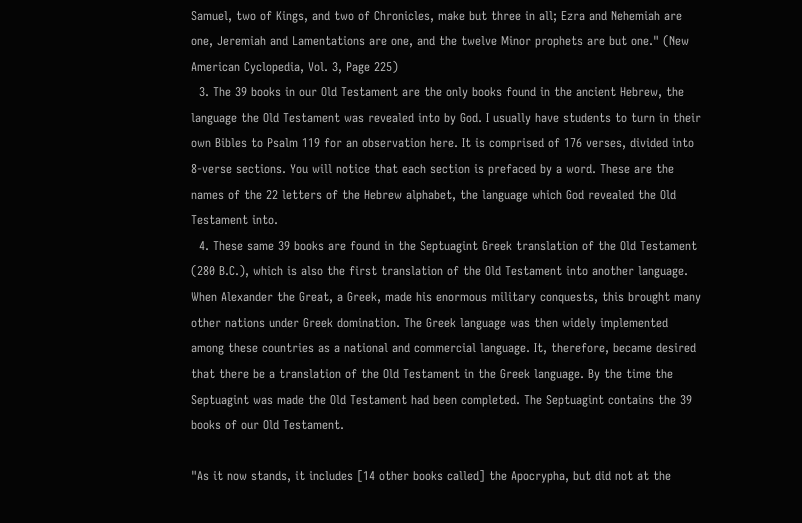Samuel, two of Kings, and two of Chronicles, make but three in all; Ezra and Nehemiah are one, Jeremiah and Lamentations are one, and the twelve Minor prophets are but one." (New American Cyclopedia, Vol. 3, Page 225)
  3. The 39 books in our Old Testament are the only books found in the ancient Hebrew, the language the Old Testament was revealed into by God. I usually have students to turn in their own Bibles to Psalm 119 for an observation here. It is comprised of 176 verses, divided into 8-verse sections. You will notice that each section is prefaced by a word. These are the names of the 22 letters of the Hebrew alphabet, the language which God revealed the Old Testament into.
  4. These same 39 books are found in the Septuagint Greek translation of the Old Testament (280 B.C.), which is also the first translation of the Old Testament into another language. When Alexander the Great, a Greek, made his enormous military conquests, this brought many other nations under Greek domination. The Greek language was then widely implemented among these countries as a national and commercial language. It, therefore, became desired that there be a translation of the Old Testament in the Greek language. By the time the Septuagint was made the Old Testament had been completed. The Septuagint contains the 39 books of our Old Testament.

"As it now stands, it includes [14 other books called] the Apocrypha, but did not at the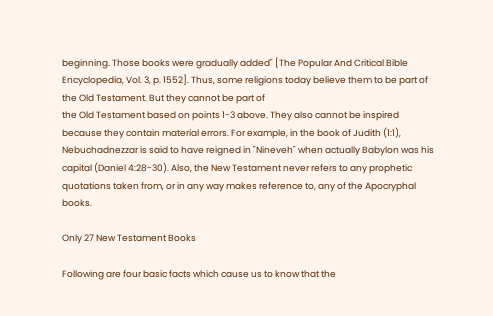beginning. Those books were gradually added" [The Popular And Critical Bible Encyclopedia, Vol. 3, p. 1552]. Thus, some religions today believe them to be part of the Old Testament. But they cannot be part of
the Old Testament based on points 1-3 above. They also cannot be inspired because they contain material errors. For example, in the book of Judith (1:1), Nebuchadnezzar is said to have reigned in "Nineveh" when actually Babylon was his capital (Daniel 4:28-30). Also, the New Testament never refers to any prophetic quotations taken from, or in any way makes reference to, any of the Apocryphal books.

Only 27 New Testament Books

Following are four basic facts which cause us to know that the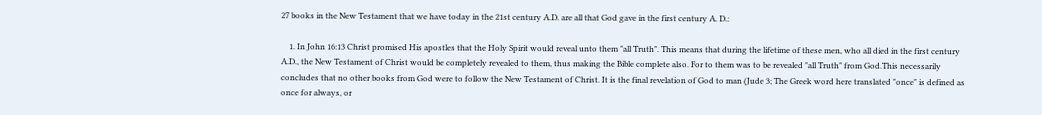27 books in the New Testament that we have today in the 21st century A.D. are all that God gave in the first century A. D.:

    1. In John 16:13 Christ promised His apostles that the Holy Spirit would reveal unto them "all Truth". This means that during the lifetime of these men, who all died in the first century A.D., the New Testament of Christ would be completely revealed to them, thus making the Bible complete also. For to them was to be revealed "all Truth" from God.This necessarily concludes that no other books from God were to follow the New Testament of Christ. It is the final revelation of God to man (Jude 3; The Greek word here translated "once" is defined as once for always, or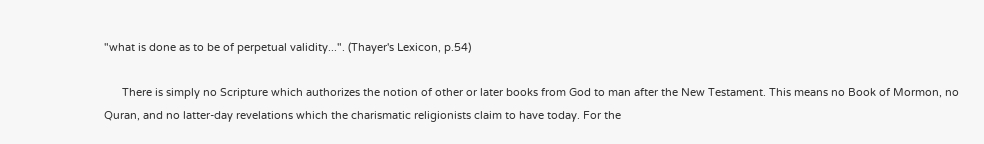"what is done as to be of perpetual validity...". (Thayer's Lexicon, p.54)

      There is simply no Scripture which authorizes the notion of other or later books from God to man after the New Testament. This means no Book of Mormon, no Quran, and no latter-day revelations which the charismatic religionists claim to have today. For the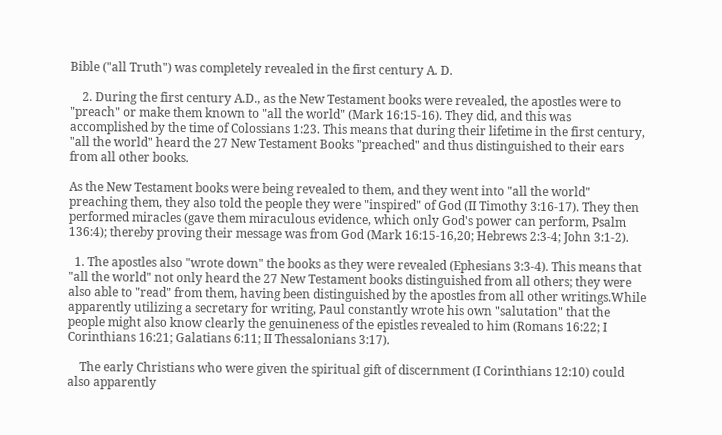Bible ("all Truth") was completely revealed in the first century A. D.

    2. During the first century A.D., as the New Testament books were revealed, the apostles were to "preach" or make them known to "all the world" (Mark 16:15-16). They did, and this was accomplished by the time of Colossians 1:23. This means that during their lifetime in the first century, "all the world" heard the 27 New Testament Books "preached" and thus distinguished to their ears from all other books.

As the New Testament books were being revealed to them, and they went into "all the world" preaching them, they also told the people they were "inspired" of God (II Timothy 3:16-17). They then performed miracles (gave them miraculous evidence, which only God's power can perform, Psalm 136:4); thereby proving their message was from God (Mark 16:15-16,20; Hebrews 2:3-4; John 3:1-2).

  1. The apostles also "wrote down" the books as they were revealed (Ephesians 3:3-4). This means that "all the world" not only heard the 27 New Testament books distinguished from all others; they were also able to "read" from them, having been distinguished by the apostles from all other writings.While apparently utilizing a secretary for writing, Paul constantly wrote his own "salutation" that the people might also know clearly the genuineness of the epistles revealed to him (Romans 16:22; I Corinthians 16:21; Galatians 6:11; II Thessalonians 3:17).

    The early Christians who were given the spiritual gift of discernment (I Corinthians 12:10) could also apparently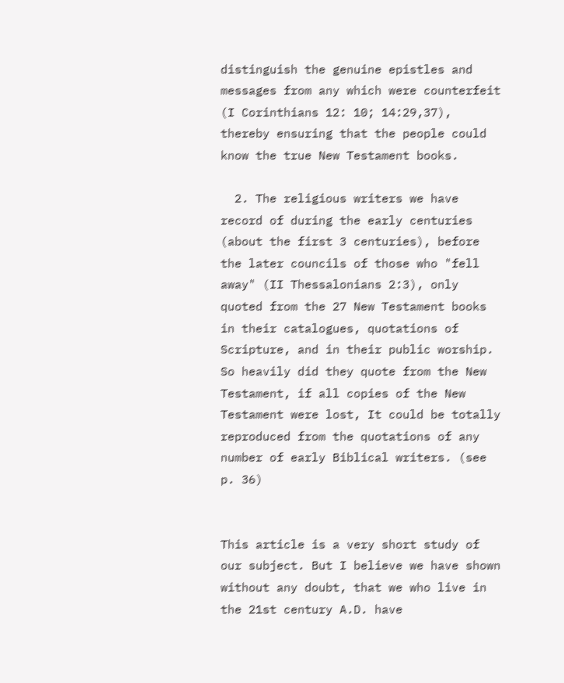distinguish the genuine epistles and messages from any which were counterfeit (I Corinthians 12: 10; 14:29,37), thereby ensuring that the people could know the true New Testament books.

  2. The religious writers we have record of during the early centuries (about the first 3 centuries), before the later councils of those who "fell away" (II Thessalonians 2:3), only quoted from the 27 New Testament books in their catalogues, quotations of Scripture, and in their public worship. So heavily did they quote from the New Testament, if all copies of the New Testament were lost, It could be totally reproduced from the quotations of any number of early Biblical writers. (see p. 36)


This article is a very short study of our subject. But I believe we have shown without any doubt, that we who live in the 21st century A.D. have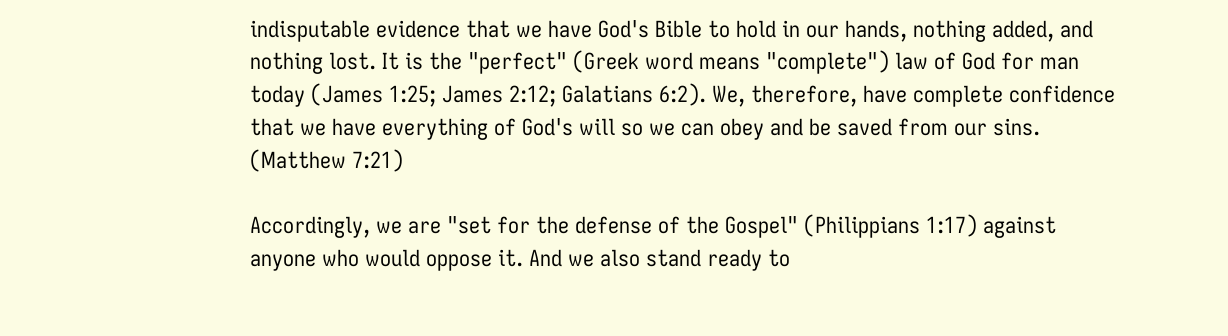indisputable evidence that we have God's Bible to hold in our hands, nothing added, and nothing lost. It is the "perfect" (Greek word means "complete") law of God for man today (James 1:25; James 2:12; Galatians 6:2). We, therefore, have complete confidence that we have everything of God's will so we can obey and be saved from our sins. (Matthew 7:21)

Accordingly, we are "set for the defense of the Gospel" (Philippians 1:17) against anyone who would oppose it. And we also stand ready to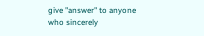give "answer" to anyone who sincerely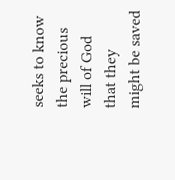seeks to know the precious will of God that they might be saved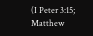(I Peter 3:15; Matthew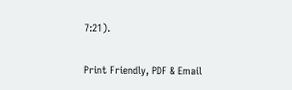7:21).

Print Friendly, PDF & Email